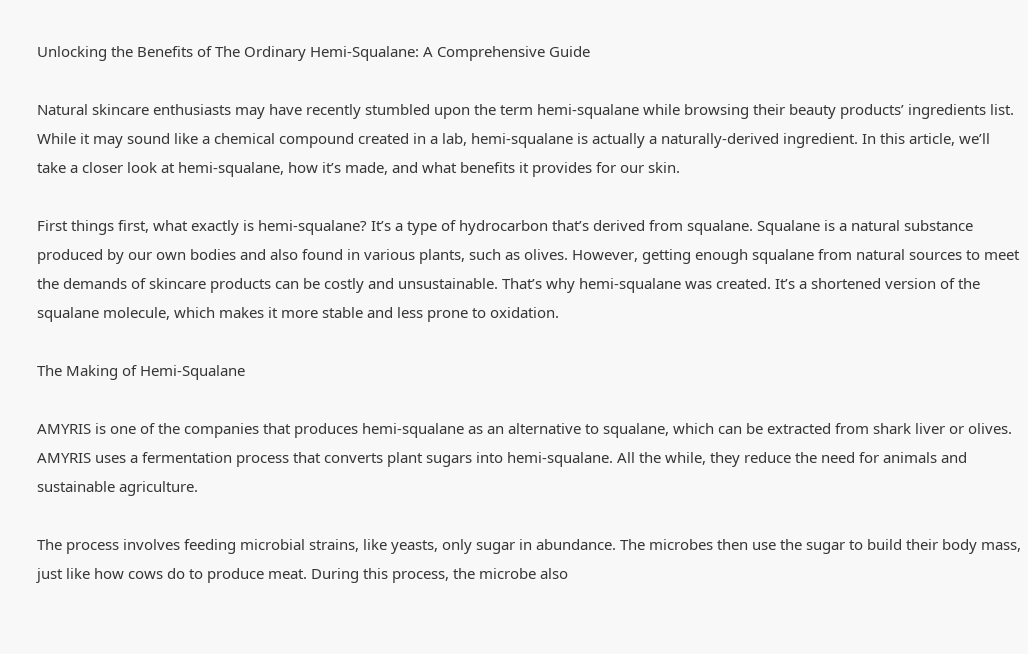Unlocking the Benefits of The Ordinary Hemi-Squalane: A Comprehensive Guide

Natural skincare enthusiasts may have recently stumbled upon the term hemi-squalane while browsing their beauty products’ ingredients list. While it may sound like a chemical compound created in a lab, hemi-squalane is actually a naturally-derived ingredient. In this article, we’ll take a closer look at hemi-squalane, how it’s made, and what benefits it provides for our skin.

First things first, what exactly is hemi-squalane? It’s a type of hydrocarbon that’s derived from squalane. Squalane is a natural substance produced by our own bodies and also found in various plants, such as olives. However, getting enough squalane from natural sources to meet the demands of skincare products can be costly and unsustainable. That’s why hemi-squalane was created. It’s a shortened version of the squalane molecule, which makes it more stable and less prone to oxidation.

The Making of Hemi-Squalane

AMYRIS is one of the companies that produces hemi-squalane as an alternative to squalane, which can be extracted from shark liver or olives. AMYRIS uses a fermentation process that converts plant sugars into hemi-squalane. All the while, they reduce the need for animals and sustainable agriculture.

The process involves feeding microbial strains, like yeasts, only sugar in abundance. The microbes then use the sugar to build their body mass, just like how cows do to produce meat. During this process, the microbe also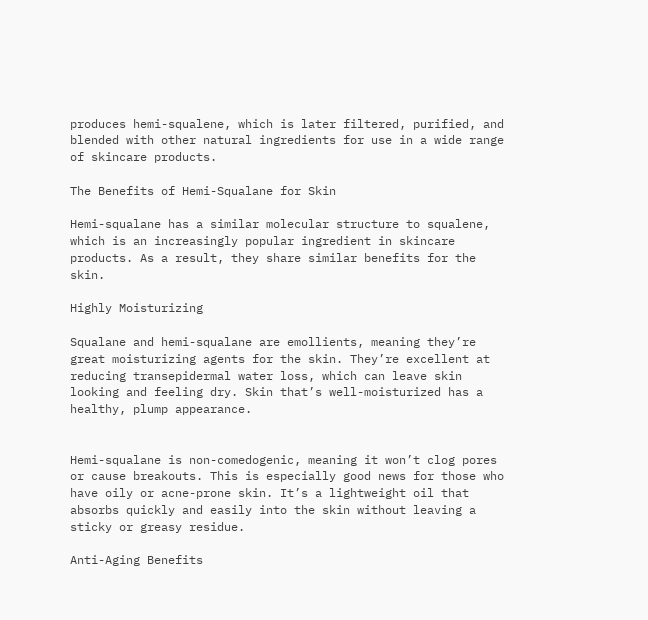produces hemi-squalene, which is later filtered, purified, and blended with other natural ingredients for use in a wide range of skincare products.

The Benefits of Hemi-Squalane for Skin

Hemi-squalane has a similar molecular structure to squalene, which is an increasingly popular ingredient in skincare products. As a result, they share similar benefits for the skin.

Highly Moisturizing

Squalane and hemi-squalane are emollients, meaning they’re great moisturizing agents for the skin. They’re excellent at reducing transepidermal water loss, which can leave skin looking and feeling dry. Skin that’s well-moisturized has a healthy, plump appearance.


Hemi-squalane is non-comedogenic, meaning it won’t clog pores or cause breakouts. This is especially good news for those who have oily or acne-prone skin. It’s a lightweight oil that absorbs quickly and easily into the skin without leaving a sticky or greasy residue.

Anti-Aging Benefits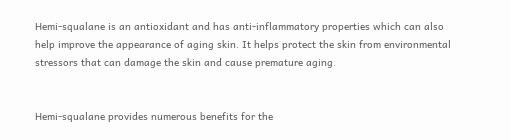Hemi-squalane is an antioxidant and has anti-inflammatory properties which can also help improve the appearance of aging skin. It helps protect the skin from environmental stressors that can damage the skin and cause premature aging.


Hemi-squalane provides numerous benefits for the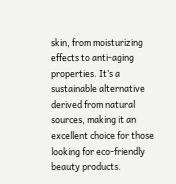skin, from moisturizing effects to anti-aging properties. It’s a sustainable alternative derived from natural sources, making it an excellent choice for those looking for eco-friendly beauty products.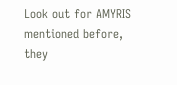Look out for AMYRIS mentioned before, they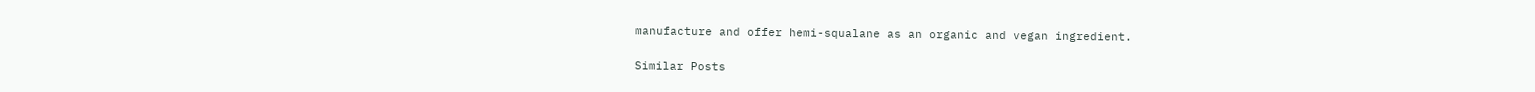manufacture and offer hemi-squalane as an organic and vegan ingredient.

Similar Posts